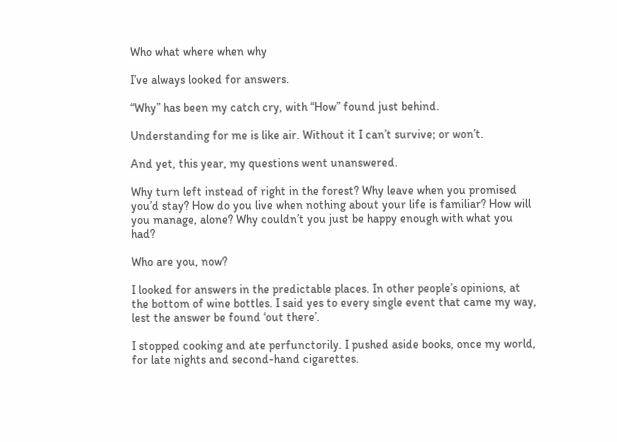Who what where when why

I’ve always looked for answers.

“Why” has been my catch cry, with “How” found just behind.

Understanding for me is like air. Without it I can’t survive; or won’t.

And yet, this year, my questions went unanswered.

Why turn left instead of right in the forest? Why leave when you promised you’d stay? How do you live when nothing about your life is familiar? How will you manage, alone? Why couldn’t you just be happy enough with what you had?

Who are you, now?

I looked for answers in the predictable places. In other people’s opinions, at the bottom of wine bottles. I said yes to every single event that came my way, lest the answer be found ‘out there’.

I stopped cooking and ate perfunctorily. I pushed aside books, once my world, for late nights and second-hand cigarettes.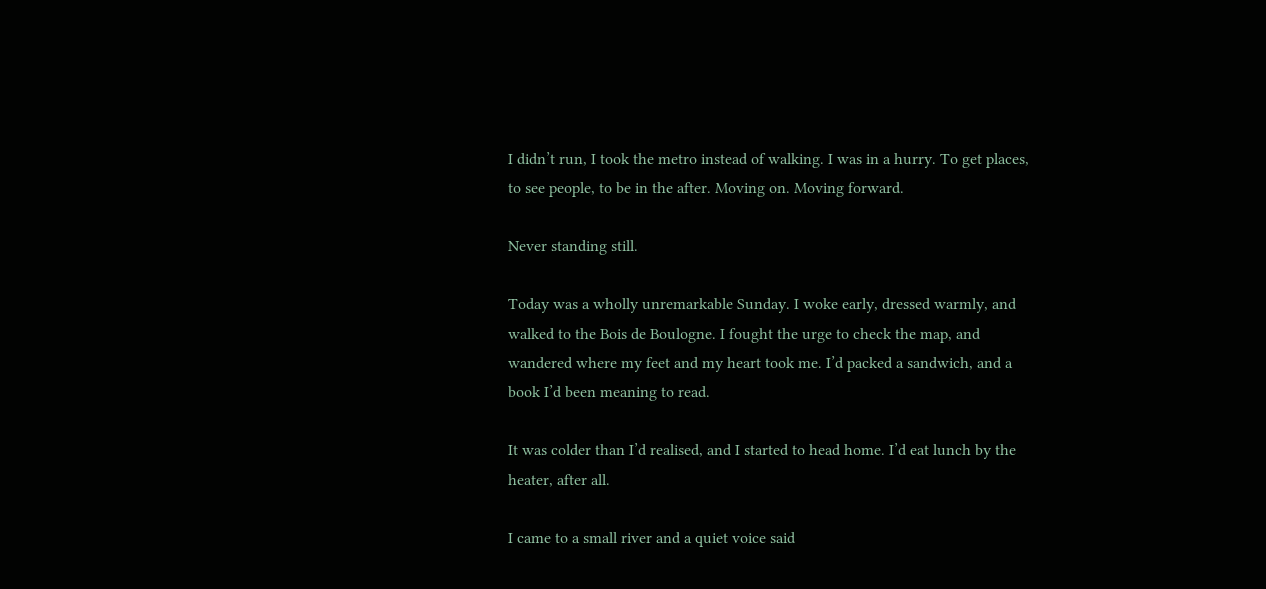I didn’t run, I took the metro instead of walking. I was in a hurry. To get places, to see people, to be in the after. Moving on. Moving forward.

Never standing still.

Today was a wholly unremarkable Sunday. I woke early, dressed warmly, and walked to the Bois de Boulogne. I fought the urge to check the map, and wandered where my feet and my heart took me. I’d packed a sandwich, and a book I’d been meaning to read.

It was colder than I’d realised, and I started to head home. I’d eat lunch by the heater, after all.

I came to a small river and a quiet voice said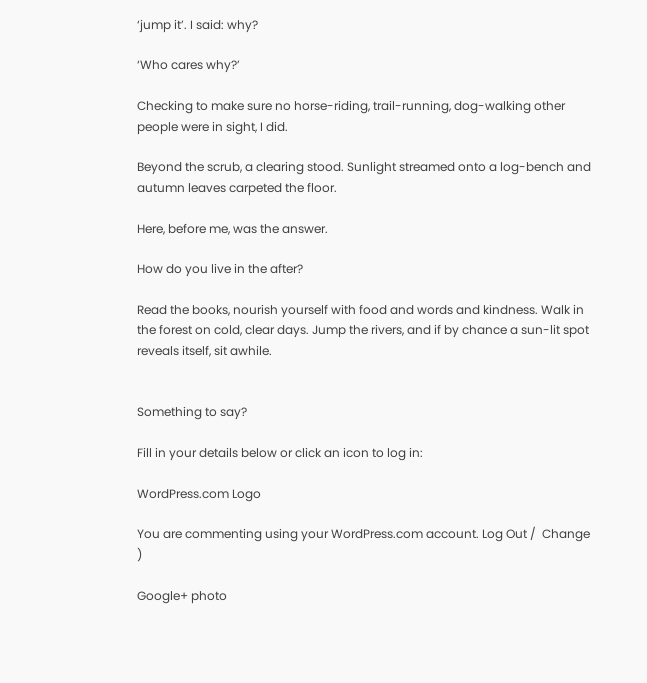‘jump it’. I said: why?

‘Who cares why?’

Checking to make sure no horse-riding, trail-running, dog-walking other people were in sight, I did.

Beyond the scrub, a clearing stood. Sunlight streamed onto a log-bench and autumn leaves carpeted the floor.

Here, before me, was the answer.

How do you live in the after?

Read the books, nourish yourself with food and words and kindness. Walk in the forest on cold, clear days. Jump the rivers, and if by chance a sun-lit spot reveals itself, sit awhile.


Something to say?

Fill in your details below or click an icon to log in:

WordPress.com Logo

You are commenting using your WordPress.com account. Log Out /  Change )

Google+ photo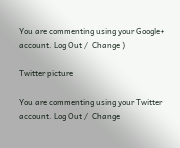You are commenting using your Google+ account. Log Out /  Change )

Twitter picture

You are commenting using your Twitter account. Log Out /  Change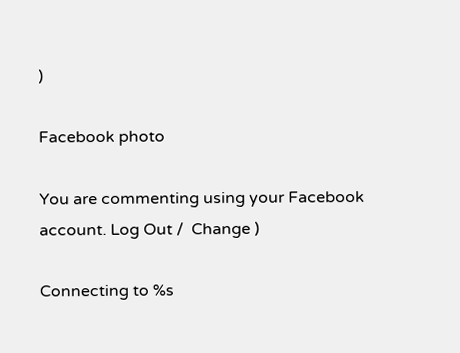)

Facebook photo

You are commenting using your Facebook account. Log Out /  Change )

Connecting to %s